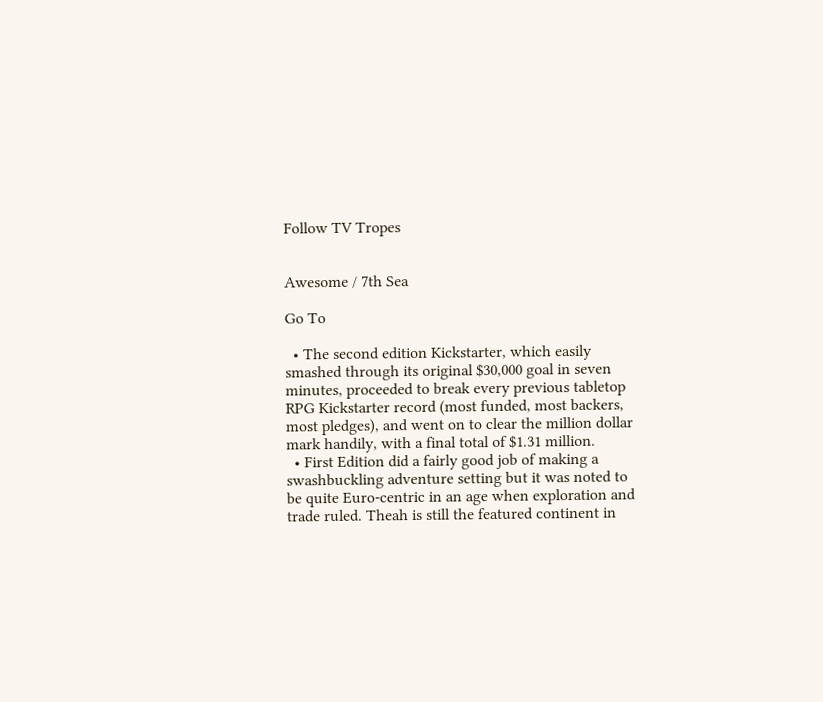Follow TV Tropes


Awesome / 7th Sea

Go To

  • The second edition Kickstarter, which easily smashed through its original $30,000 goal in seven minutes, proceeded to break every previous tabletop RPG Kickstarter record (most funded, most backers, most pledges), and went on to clear the million dollar mark handily, with a final total of $1.31 million.
  • First Edition did a fairly good job of making a swashbuckling adventure setting but it was noted to be quite Euro-centric in an age when exploration and trade ruled. Theah is still the featured continent in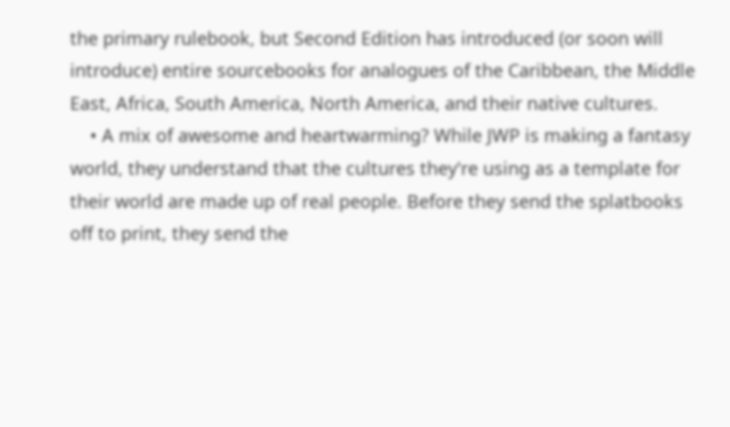the primary rulebook, but Second Edition has introduced (or soon will introduce) entire sourcebooks for analogues of the Caribbean, the Middle East, Africa, South America, North America, and their native cultures.
    • A mix of awesome and heartwarming? While JWP is making a fantasy world, they understand that the cultures they're using as a template for their world are made up of real people. Before they send the splatbooks off to print, they send the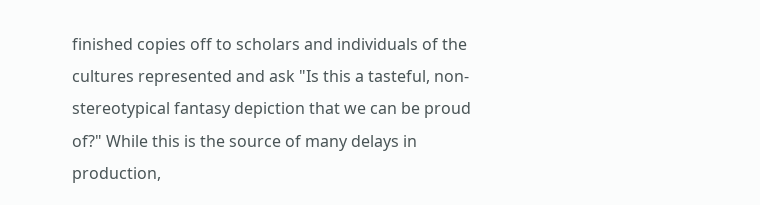finished copies off to scholars and individuals of the cultures represented and ask "Is this a tasteful, non-stereotypical fantasy depiction that we can be proud of?" While this is the source of many delays in production,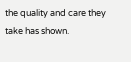the quality and care they take has shown.